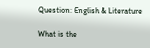Question: English & Literature

What is the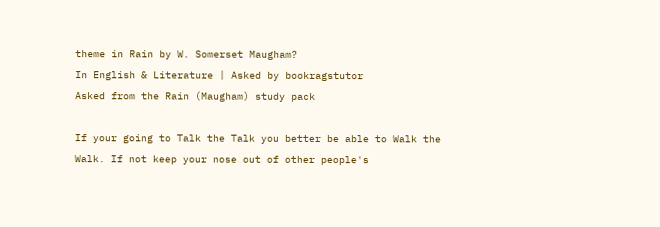theme in Rain by W. Somerset Maugham?
In English & Literature | Asked by bookragstutor
Asked from the Rain (Maugham) study pack

If your going to Talk the Talk you better be able to Walk the Walk. If not keep your nose out of other people's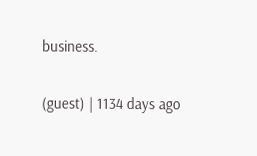business.

(guest) | 1134 days ago